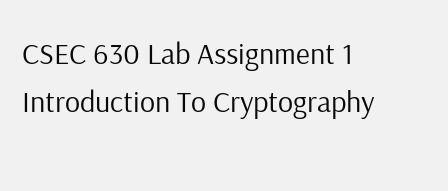CSEC 630 Lab Assignment 1 Introduction To Cryptography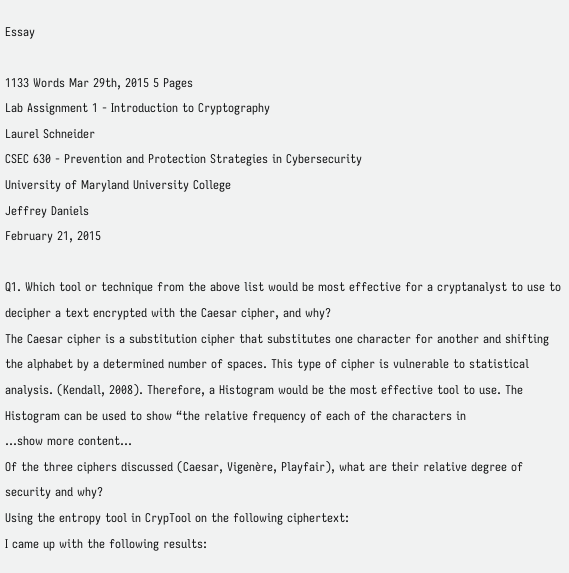Essay

1133 Words Mar 29th, 2015 5 Pages
Lab Assignment 1 - Introduction to Cryptography
Laurel Schneider
CSEC 630 - Prevention and Protection Strategies in Cybersecurity
University of Maryland University College
Jeffrey Daniels
February 21, 2015

Q1. Which tool or technique from the above list would be most effective for a cryptanalyst to use to decipher a text encrypted with the Caesar cipher, and why?
The Caesar cipher is a substitution cipher that substitutes one character for another and shifting the alphabet by a determined number of spaces. This type of cipher is vulnerable to statistical analysis. (Kendall, 2008). Therefore, a Histogram would be the most effective tool to use. The Histogram can be used to show “the relative frequency of each of the characters in
…show more content…
Of the three ciphers discussed (Caesar, Vigenère, Playfair), what are their relative degree of security and why?
Using the entropy tool in CrypTool on the following ciphertext:
I came up with the following results: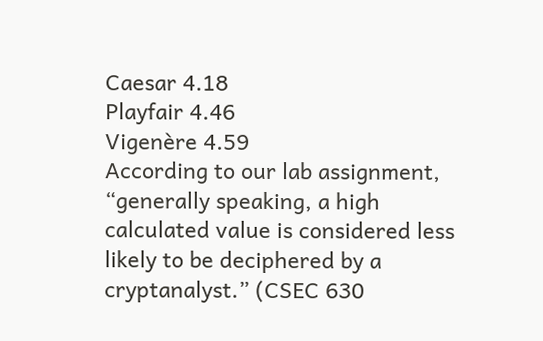Caesar 4.18
Playfair 4.46
Vigenère 4.59
According to our lab assignment, “generally speaking, a high calculated value is considered less likely to be deciphered by a cryptanalyst.” (CSEC 630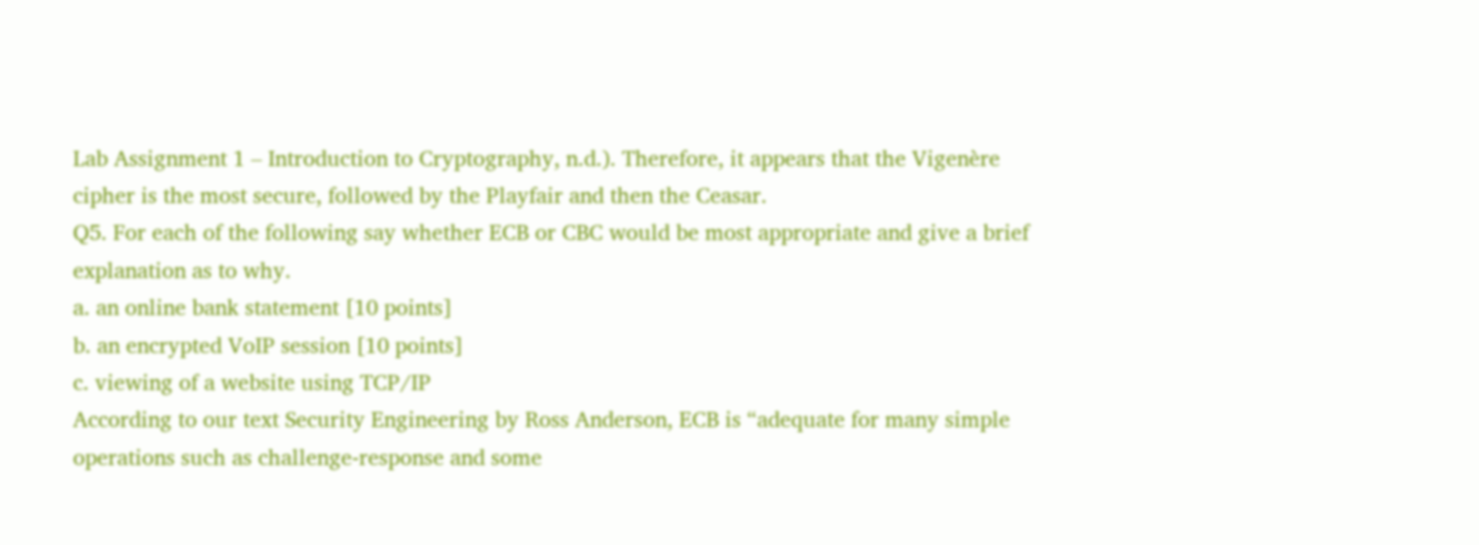Lab Assignment 1 – Introduction to Cryptography, n.d.). Therefore, it appears that the Vigenère cipher is the most secure, followed by the Playfair and then the Ceasar.
Q5. For each of the following say whether ECB or CBC would be most appropriate and give a brief explanation as to why.
a. an online bank statement [10 points]
b. an encrypted VoIP session [10 points]
c. viewing of a website using TCP/IP
According to our text Security Engineering by Ross Anderson, ECB is “adequate for many simple operations such as challenge-response and some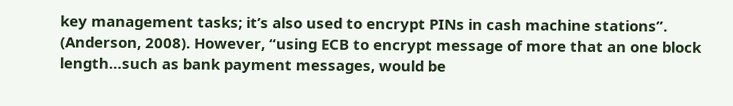key management tasks; it’s also used to encrypt PINs in cash machine stations”. (Anderson, 2008). However, “using ECB to encrypt message of more that an one block length…such as bank payment messages, would be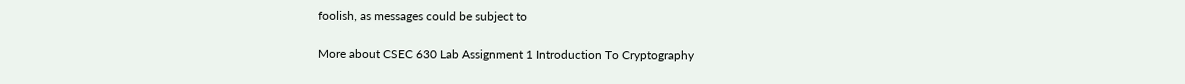foolish, as messages could be subject to

More about CSEC 630 Lab Assignment 1 Introduction To Cryptography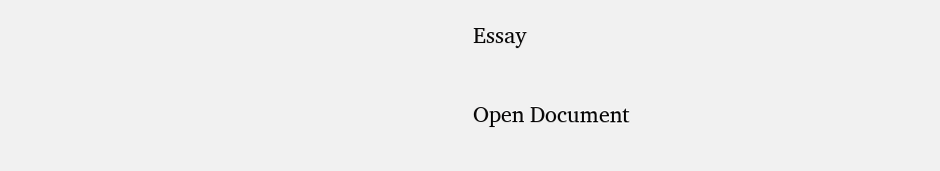Essay

Open Document